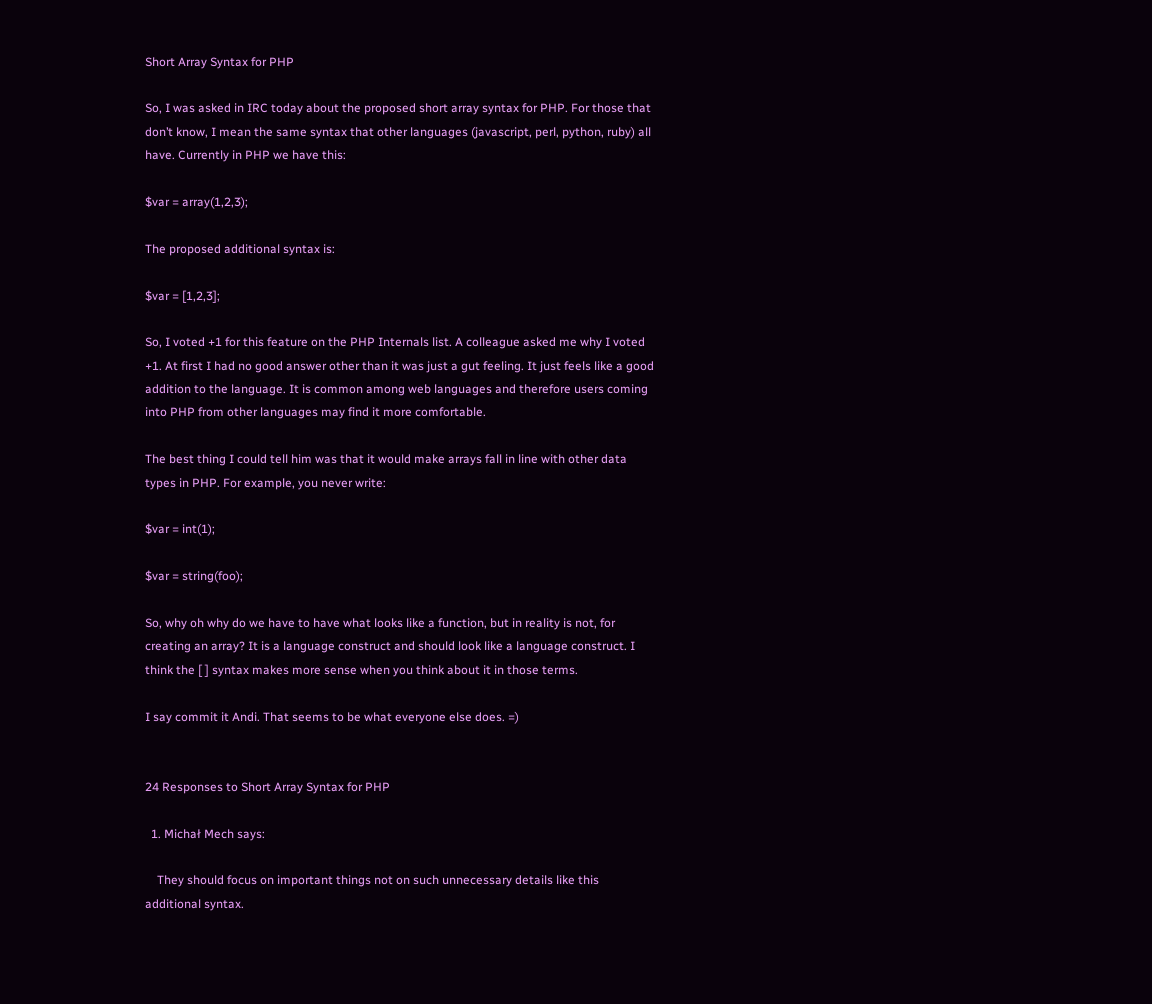Short Array Syntax for PHP

So, I was asked in IRC today about the proposed short array syntax for PHP. For those that don’t know, I mean the same syntax that other languages (javascript, perl, python, ruby) all have. Currently in PHP we have this:

$var = array(1,2,3);

The proposed additional syntax is:

$var = [1,2,3];

So, I voted +1 for this feature on the PHP Internals list. A colleague asked me why I voted +1. At first I had no good answer other than it was just a gut feeling. It just feels like a good addition to the language. It is common among web languages and therefore users coming into PHP from other languages may find it more comfortable.

The best thing I could tell him was that it would make arrays fall in line with other data types in PHP. For example, you never write:

$var = int(1);

$var = string(foo);

So, why oh why do we have to have what looks like a function, but in reality is not, for creating an array? It is a language construct and should look like a language construct. I think the [ ] syntax makes more sense when you think about it in those terms.

I say commit it Andi. That seems to be what everyone else does. =)


24 Responses to Short Array Syntax for PHP

  1. Michał Mech says:

    They should focus on important things not on such unnecessary details like this additional syntax.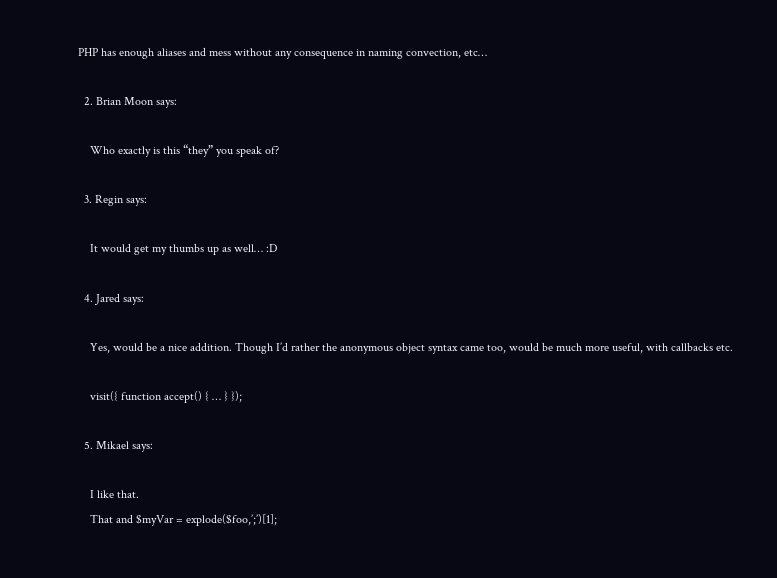PHP has enough aliases and mess without any consequence in naming convection, etc…

  2. Brian Moon says:

    Who exactly is this “they” you speak of?

  3. Regin says:

    It would get my thumbs up as well… :D

  4. Jared says:

    Yes, would be a nice addition. Though I’d rather the anonymous object syntax came too, would be much more useful, with callbacks etc.

    visit({ function accept() { … } });

  5. Mikael says:

    I like that.
    That and $myVar = explode($foo,’;’)[1];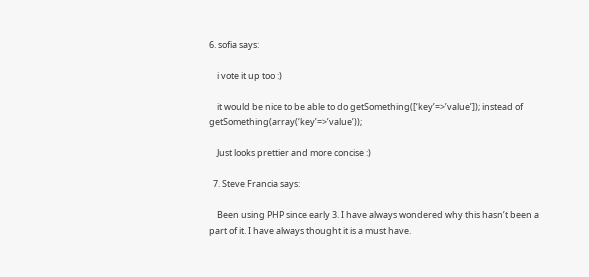6. sofia says:

    i vote it up too :)

    it would be nice to be able to do getSomething([‘key’=>’value’]); instead of getSomething(array(‘key’=>’value’));

    Just looks prettier and more concise :)

  7. Steve Francia says:

    Been using PHP since early 3. I have always wondered why this hasn’t been a part of it. I have always thought it is a must have.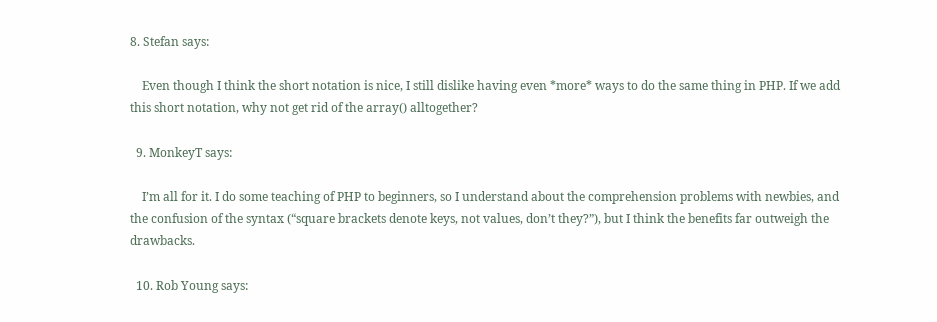8. Stefan says:

    Even though I think the short notation is nice, I still dislike having even *more* ways to do the same thing in PHP. If we add this short notation, why not get rid of the array() alltogether?

  9. MonkeyT says:

    I’m all for it. I do some teaching of PHP to beginners, so I understand about the comprehension problems with newbies, and the confusion of the syntax (“square brackets denote keys, not values, don’t they?”), but I think the benefits far outweigh the drawbacks.

  10. Rob Young says: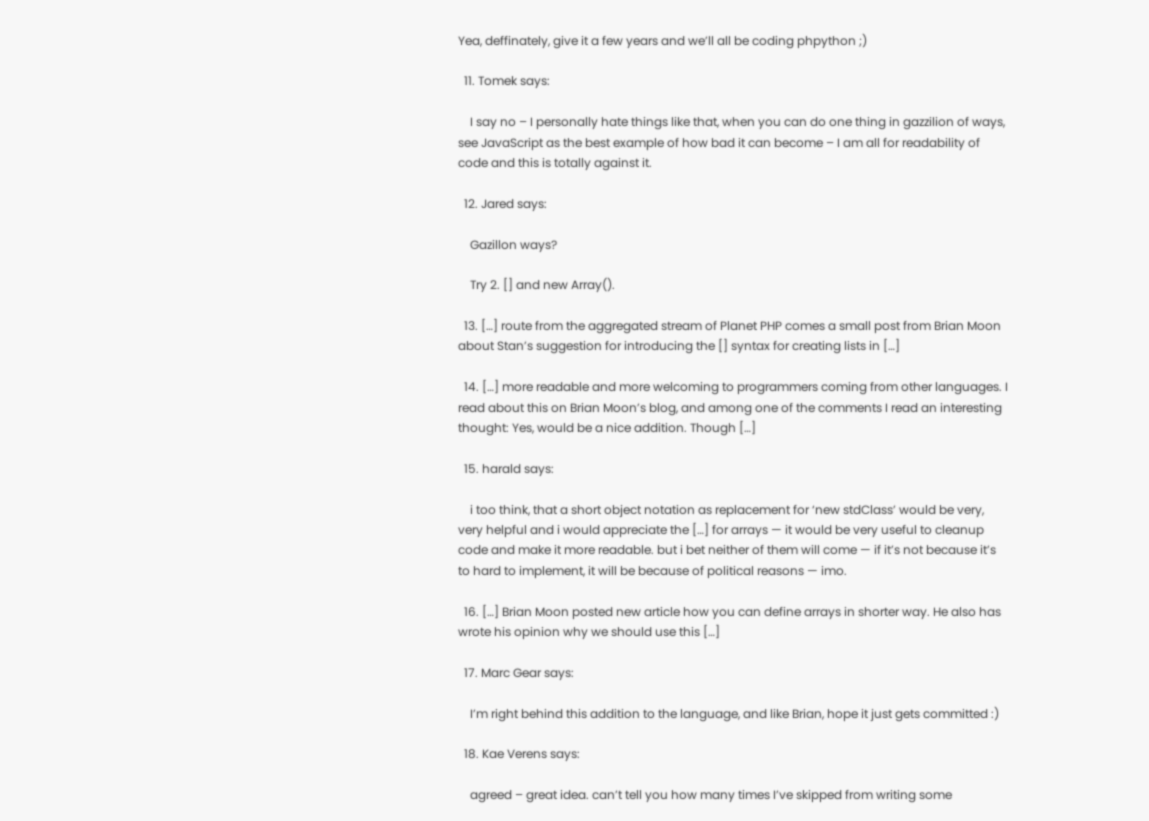Yea, deffinately, give it a few years and we’ll all be coding phpython ;)

  11. Tomek says:

    I say no – I personally hate things like that, when you can do one thing in gazzilion of ways, see JavaScript as the best example of how bad it can become – I am all for readability of code and this is totally against it.

  12. Jared says:

    Gazillon ways?

    Try 2. [] and new Array().

  13. […] route from the aggregated stream of Planet PHP comes a small post from Brian Moon about Stan’s suggestion for introducing the [] syntax for creating lists in […]

  14. […] more readable and more welcoming to programmers coming from other languages. I read about this on Brian Moon’s blog, and among one of the comments I read an interesting thought: Yes, would be a nice addition. Though […]

  15. harald says:

    i too think, that a short object notation as replacement for ‘new stdClass’ would be very, very helpful and i would appreciate the […] for arrays — it would be very useful to cleanup code and make it more readable. but i bet neither of them will come — if it’s not because it’s to hard to implement, it will be because of political reasons — imo.

  16. […] Brian Moon posted new article how you can define arrays in shorter way. He also has wrote his opinion why we should use this […]

  17. Marc Gear says:

    I’m right behind this addition to the language, and like Brian, hope it just gets committed :)

  18. Kae Verens says:

    agreed – great idea. can’t tell you how many times I’ve skipped from writing some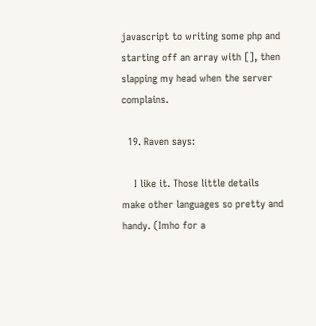javascript to writing some php and starting off an array with [], then slapping my head when the server complains.

  19. Raven says:

    I like it. Those little details make other languages so pretty and handy. (Imho for a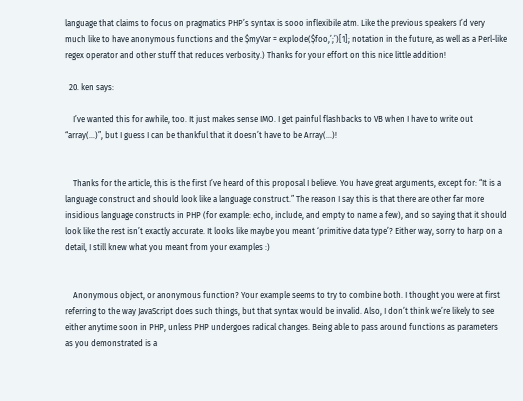language that claims to focus on pragmatics PHP’s syntax is sooo inflexibile atm. Like the previous speakers I’d very much like to have anonymous functions and the $myVar = explode($foo,’;’)[1]; notation in the future, as well as a Perl-like regex operator and other stuff that reduces verbosity.) Thanks for your effort on this nice little addition!

  20. ken says:

    I’ve wanted this for awhile, too. It just makes sense IMO. I get painful flashbacks to VB when I have to write out “array(…)”, but I guess I can be thankful that it doesn’t have to be Array(…)!


    Thanks for the article, this is the first I’ve heard of this proposal I believe. You have great arguments, except for: “It is a language construct and should look like a language construct.” The reason I say this is that there are other far more insidious language constructs in PHP (for example: echo, include, and empty to name a few), and so saying that it should look like the rest isn’t exactly accurate. It looks like maybe you meant ‘primitive data type’? Either way, sorry to harp on a detail, I still knew what you meant from your examples :)


    Anonymous object, or anonymous function? Your example seems to try to combine both. I thought you were at first referring to the way JavaScript does such things, but that syntax would be invalid. Also, I don’t think we’re likely to see either anytime soon in PHP, unless PHP undergoes radical changes. Being able to pass around functions as parameters as you demonstrated is a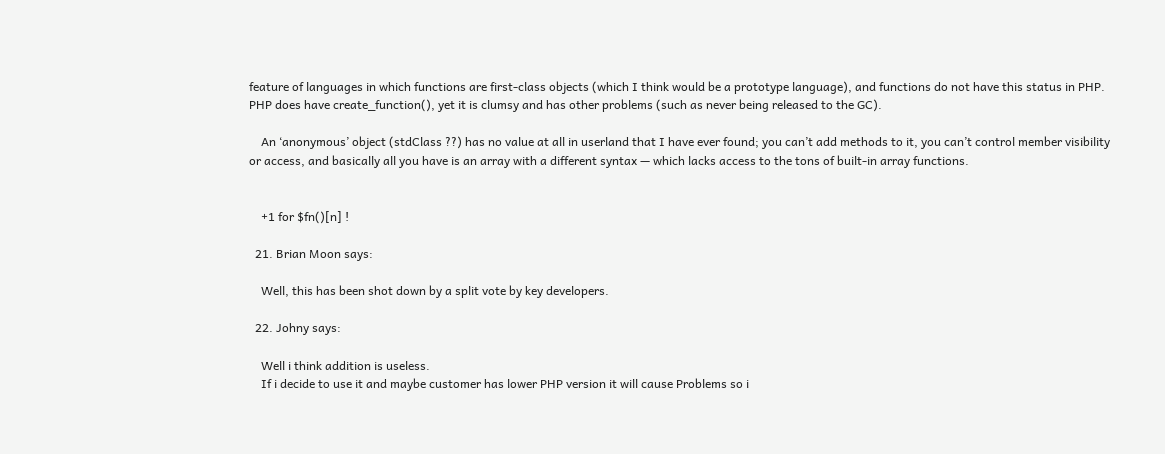feature of languages in which functions are first-class objects (which I think would be a prototype language), and functions do not have this status in PHP. PHP does have create_function(), yet it is clumsy and has other problems (such as never being released to the GC).

    An ‘anonymous’ object (stdClass ??) has no value at all in userland that I have ever found; you can’t add methods to it, you can’t control member visibility or access, and basically all you have is an array with a different syntax — which lacks access to the tons of built-in array functions.


    +1 for $fn()[n] !

  21. Brian Moon says:

    Well, this has been shot down by a split vote by key developers.

  22. Johny says:

    Well i think addition is useless.
    If i decide to use it and maybe customer has lower PHP version it will cause Problems so i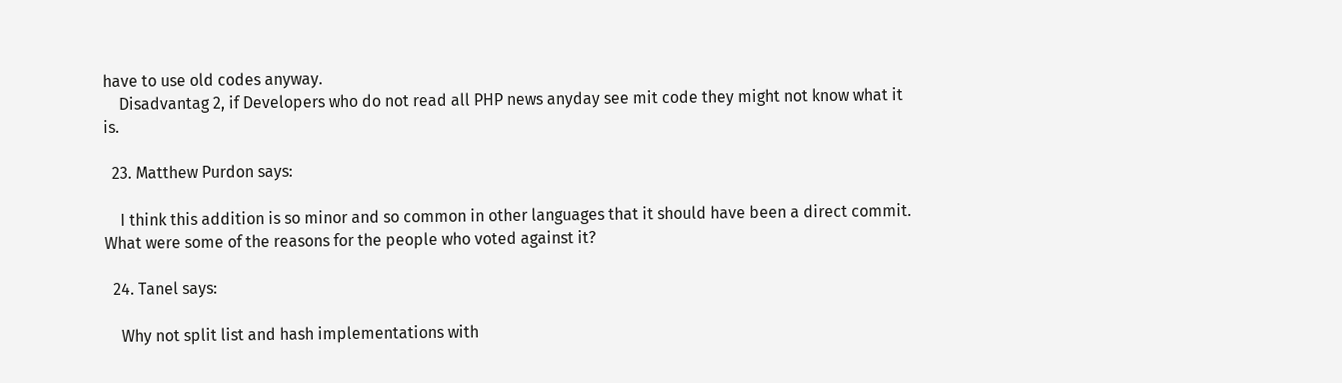have to use old codes anyway.
    Disadvantag 2, if Developers who do not read all PHP news anyday see mit code they might not know what it is.

  23. Matthew Purdon says:

    I think this addition is so minor and so common in other languages that it should have been a direct commit. What were some of the reasons for the people who voted against it?

  24. Tanel says:

    Why not split list and hash implementations with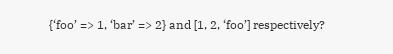{‘foo’ => 1, ‘bar’ => 2} and [1, 2, ‘foo’] respectively?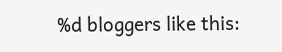%d bloggers like this: